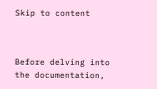Skip to content



Before delving into the documentation,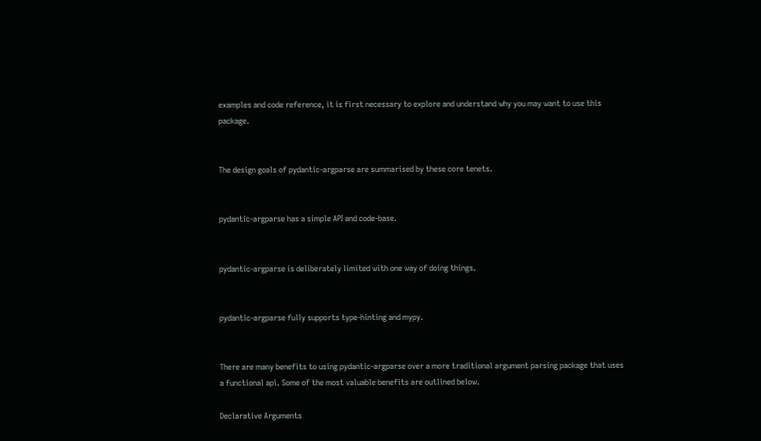examples and code reference, it is first necessary to explore and understand why you may want to use this package.


The design goals of pydantic-argparse are summarised by these core tenets.


pydantic-argparse has a simple API and code-base.


pydantic-argparse is deliberately limited with one way of doing things.


pydantic-argparse fully supports type-hinting and mypy.


There are many benefits to using pydantic-argparse over a more traditional argument parsing package that uses a functional api. Some of the most valuable benefits are outlined below.

Declarative Arguments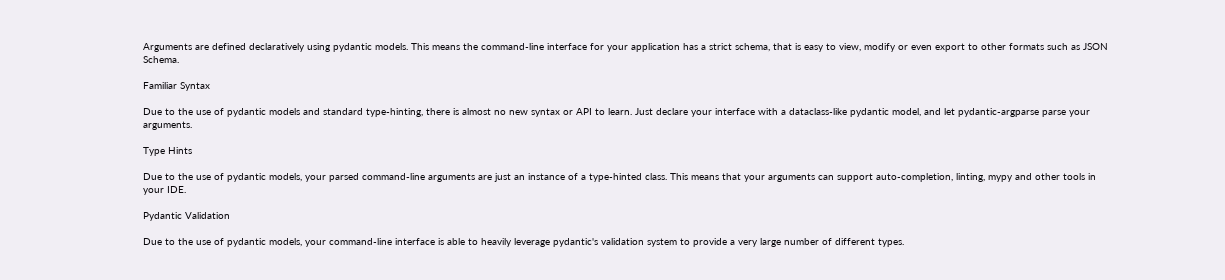Arguments are defined declaratively using pydantic models. This means the command-line interface for your application has a strict schema, that is easy to view, modify or even export to other formats such as JSON Schema.

Familiar Syntax

Due to the use of pydantic models and standard type-hinting, there is almost no new syntax or API to learn. Just declare your interface with a dataclass-like pydantic model, and let pydantic-argparse parse your arguments.

Type Hints

Due to the use of pydantic models, your parsed command-line arguments are just an instance of a type-hinted class. This means that your arguments can support auto-completion, linting, mypy and other tools in your IDE.

Pydantic Validation

Due to the use of pydantic models, your command-line interface is able to heavily leverage pydantic's validation system to provide a very large number of different types.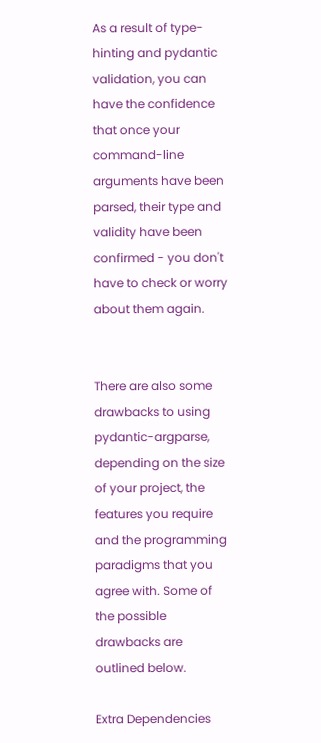As a result of type-hinting and pydantic validation, you can have the confidence that once your command-line arguments have been parsed, their type and validity have been confirmed - you don't have to check or worry about them again.


There are also some drawbacks to using pydantic-argparse, depending on the size of your project, the features you require and the programming paradigms that you agree with. Some of the possible drawbacks are outlined below.

Extra Dependencies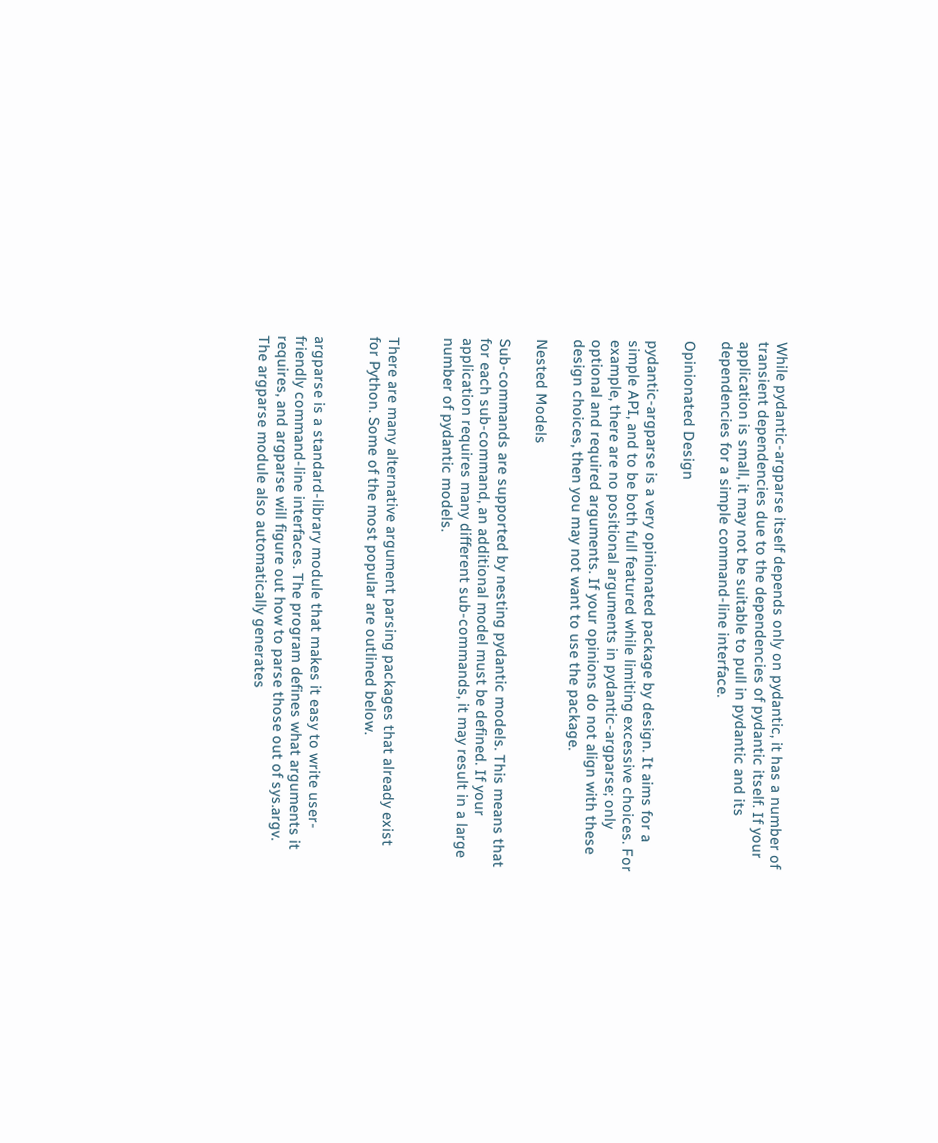While pydantic-argparse itself depends only on pydantic, it has a number of transient dependencies due to the dependencies of pydantic itself. If your application is small, it may not be suitable to pull in pydantic and its dependencies for a simple command-line interface.

Opinionated Design

pydantic-argparse is a very opinionated package by design. It aims for a simple API, and to be both full featured while limiting excessive choices. For example, there are no positional arguments in pydantic-argparse; only optional and required arguments. If your opinions do not align with these design choices, then you may not want to use the package.

Nested Models

Sub-commands are supported by nesting pydantic models. This means that for each sub-command, an additional model must be defined. If your application requires many different sub-commands, it may result in a large number of pydantic models.


There are many alternative argument parsing packages that already exist for Python. Some of the most popular are outlined below.


argparse is a standard-library module that makes it easy to write user-friendly command-line interfaces. The program defines what arguments it requires, and argparse will figure out how to parse those out of sys.argv. The argparse module also automatically generates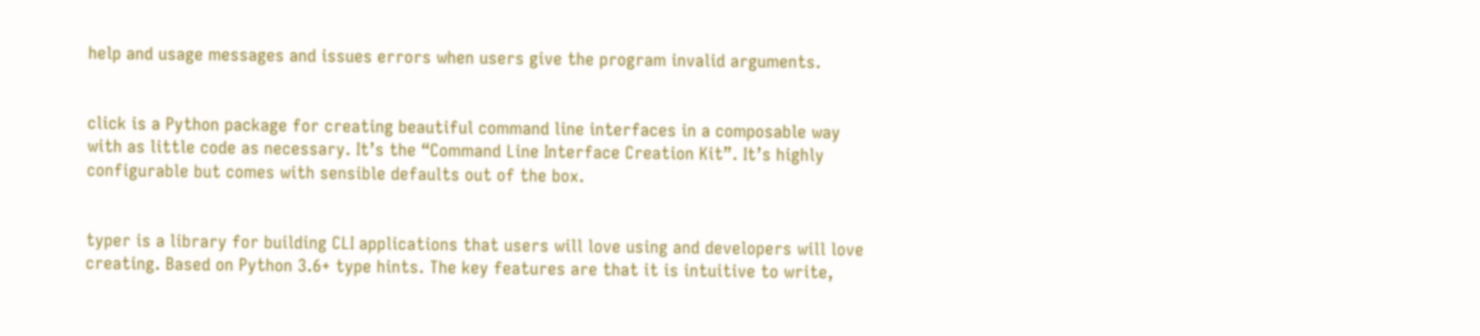help and usage messages and issues errors when users give the program invalid arguments.


click is a Python package for creating beautiful command line interfaces in a composable way with as little code as necessary. It’s the “Command Line Interface Creation Kit”. It’s highly configurable but comes with sensible defaults out of the box.


typer is a library for building CLI applications that users will love using and developers will love creating. Based on Python 3.6+ type hints. The key features are that it is intuitive to write,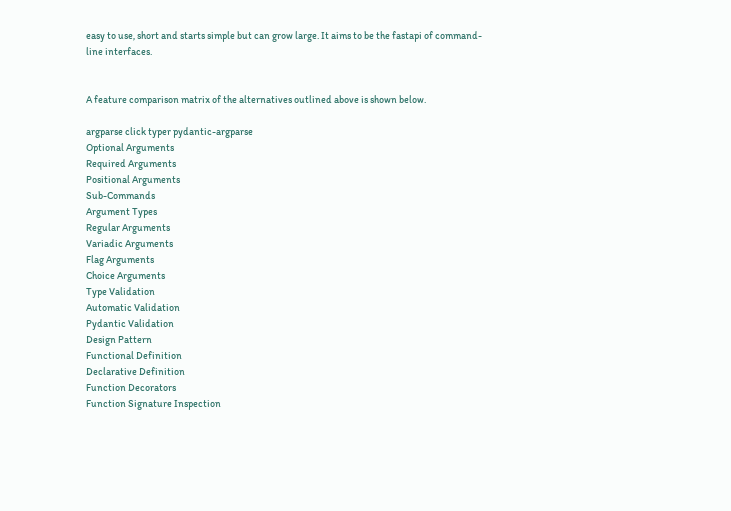easy to use, short and starts simple but can grow large. It aims to be the fastapi of command-line interfaces.


A feature comparison matrix of the alternatives outlined above is shown below.

argparse click typer pydantic-argparse
Optional Arguments
Required Arguments
Positional Arguments
Sub-Commands
Argument Types
Regular Arguments
Variadic Arguments
Flag Arguments
Choice Arguments
Type Validation
Automatic Validation
Pydantic Validation
Design Pattern
Functional Definition
Declarative Definition
Function Decorators
Function Signature Inspection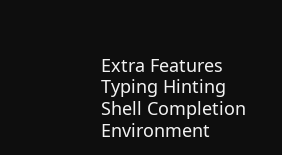Extra Features
Typing Hinting
Shell Completion
Environment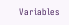Variables